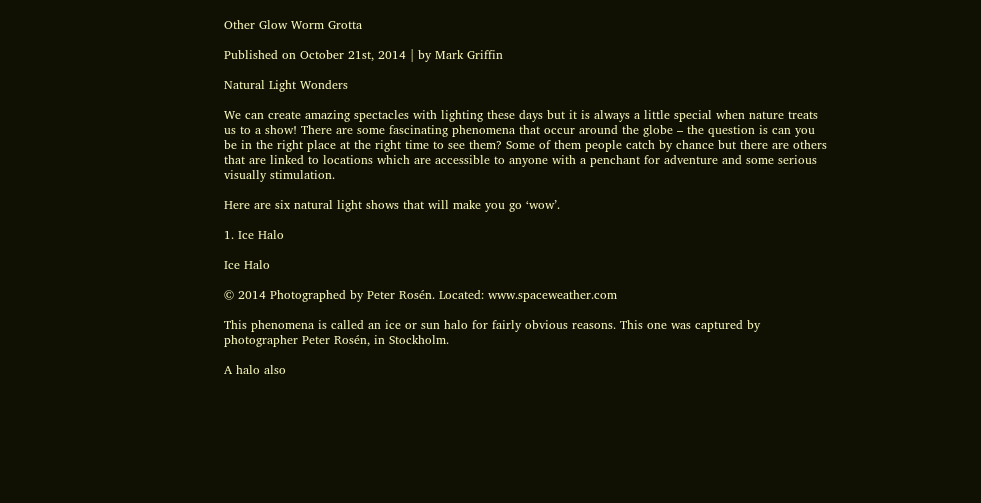Other Glow Worm Grotta

Published on October 21st, 2014 | by Mark Griffin

Natural Light Wonders

We can create amazing spectacles with lighting these days but it is always a little special when nature treats us to a show! There are some fascinating phenomena that occur around the globe – the question is can you be in the right place at the right time to see them? Some of them people catch by chance but there are others that are linked to locations which are accessible to anyone with a penchant for adventure and some serious visually stimulation.

Here are six natural light shows that will make you go ‘wow’.

1. Ice Halo

Ice Halo

© 2014 Photographed by Peter Rosén. Located: www.spaceweather.com

This phenomena is called an ice or sun halo for fairly obvious reasons. This one was captured by photographer Peter Rosén, in Stockholm.

A halo also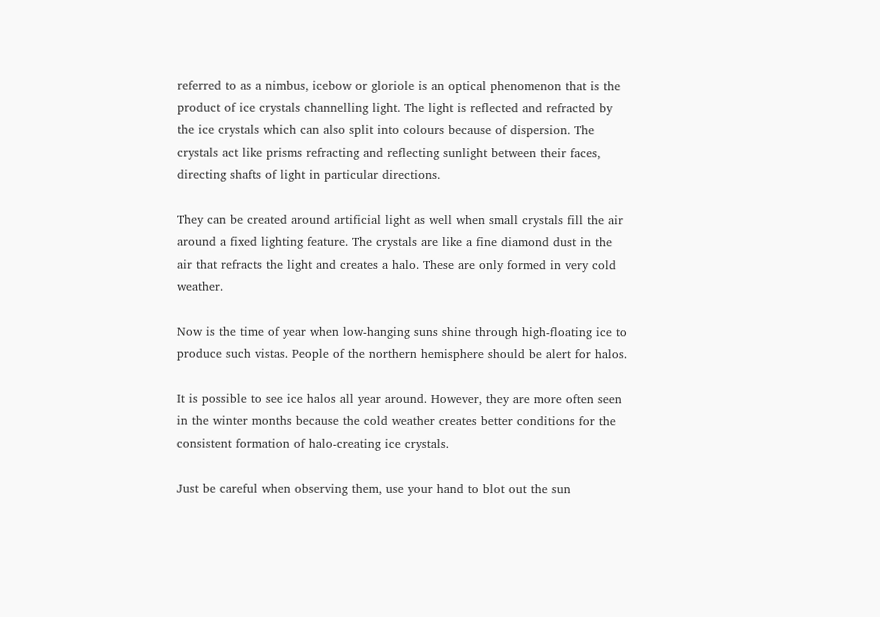referred to as a nimbus, icebow or gloriole is an optical phenomenon that is the product of ice crystals channelling light. The light is reflected and refracted by the ice crystals which can also split into colours because of dispersion. The crystals act like prisms refracting and reflecting sunlight between their faces, directing shafts of light in particular directions.

They can be created around artificial light as well when small crystals fill the air around a fixed lighting feature. The crystals are like a fine diamond dust in the air that refracts the light and creates a halo. These are only formed in very cold weather.

Now is the time of year when low-hanging suns shine through high-floating ice to produce such vistas. People of the northern hemisphere should be alert for halos.

It is possible to see ice halos all year around. However, they are more often seen in the winter months because the cold weather creates better conditions for the consistent formation of halo-creating ice crystals.

Just be careful when observing them, use your hand to blot out the sun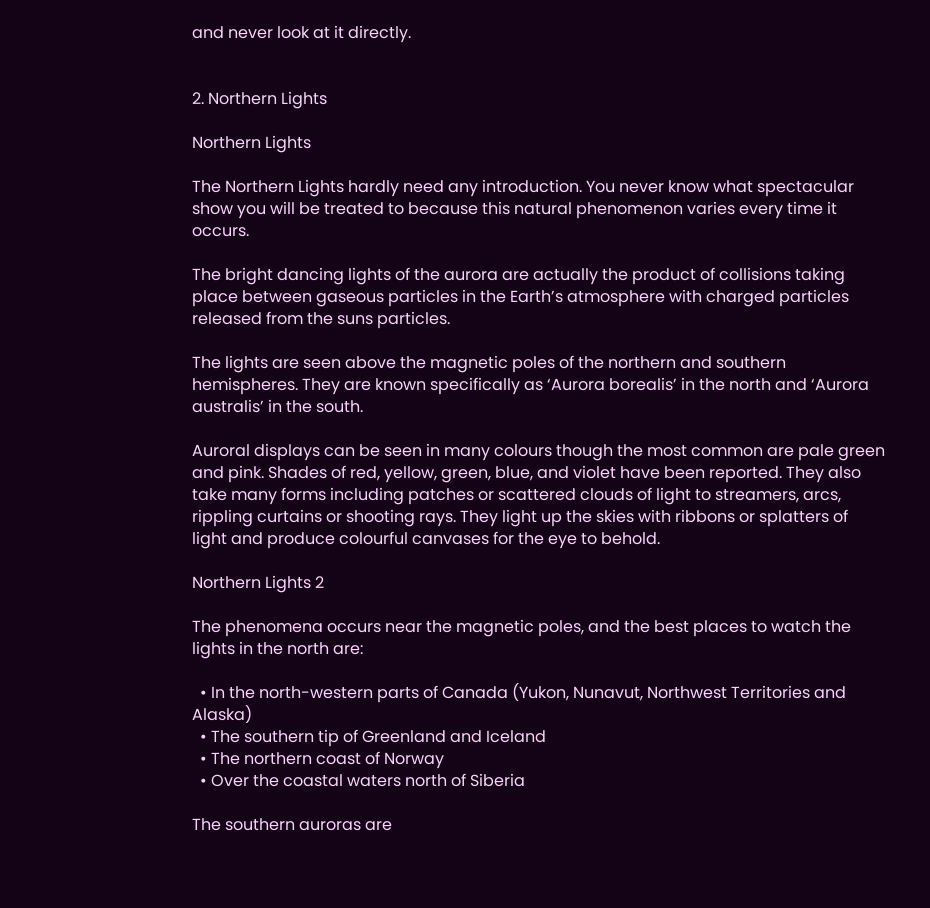and never look at it directly.


2. Northern Lights

Northern Lights

The Northern Lights hardly need any introduction. You never know what spectacular show you will be treated to because this natural phenomenon varies every time it occurs.

The bright dancing lights of the aurora are actually the product of collisions taking place between gaseous particles in the Earth’s atmosphere with charged particles released from the suns particles.

The lights are seen above the magnetic poles of the northern and southern hemispheres. They are known specifically as ‘Aurora borealis’ in the north and ‘Aurora australis’ in the south.

Auroral displays can be seen in many colours though the most common are pale green and pink. Shades of red, yellow, green, blue, and violet have been reported. They also take many forms including patches or scattered clouds of light to streamers, arcs, rippling curtains or shooting rays. They light up the skies with ribbons or splatters of light and produce colourful canvases for the eye to behold.

Northern Lights 2

The phenomena occurs near the magnetic poles, and the best places to watch the lights in the north are:

  • In the north-western parts of Canada (Yukon, Nunavut, Northwest Territories and Alaska)
  • The southern tip of Greenland and Iceland
  • The northern coast of Norway
  • Over the coastal waters north of Siberia

The southern auroras are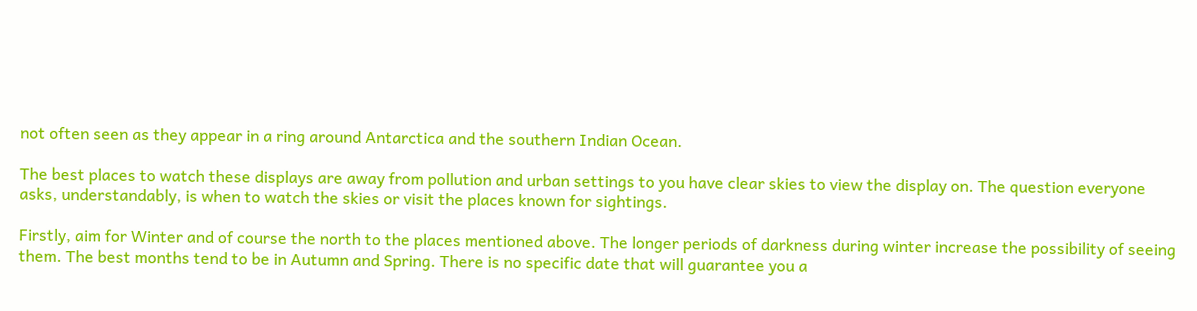not often seen as they appear in a ring around Antarctica and the southern Indian Ocean.

The best places to watch these displays are away from pollution and urban settings to you have clear skies to view the display on. The question everyone asks, understandably, is when to watch the skies or visit the places known for sightings.

Firstly, aim for Winter and of course the north to the places mentioned above. The longer periods of darkness during winter increase the possibility of seeing them. The best months tend to be in Autumn and Spring. There is no specific date that will guarantee you a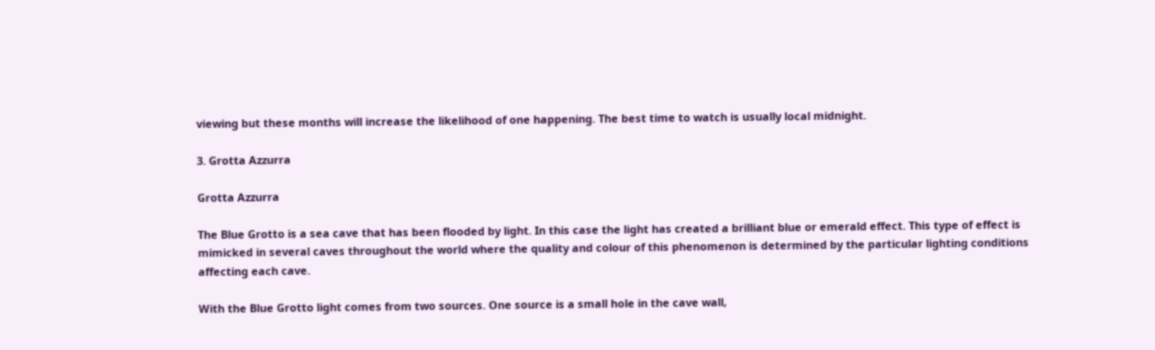viewing but these months will increase the likelihood of one happening. The best time to watch is usually local midnight.

3. Grotta Azzurra

Grotta Azzurra

The Blue Grotto is a sea cave that has been flooded by light. In this case the light has created a brilliant blue or emerald effect. This type of effect is mimicked in several caves throughout the world where the quality and colour of this phenomenon is determined by the particular lighting conditions affecting each cave.

With the Blue Grotto light comes from two sources. One source is a small hole in the cave wall,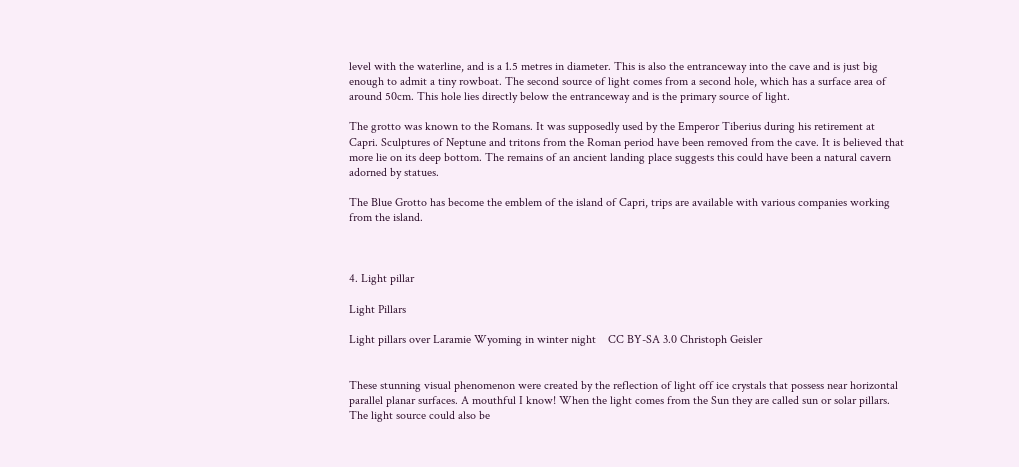level with the waterline, and is a 1.5 metres in diameter. This is also the entranceway into the cave and is just big enough to admit a tiny rowboat. The second source of light comes from a second hole, which has a surface area of around 50cm. This hole lies directly below the entranceway and is the primary source of light.

The grotto was known to the Romans. It was supposedly used by the Emperor Tiberius during his retirement at Capri. Sculptures of Neptune and tritons from the Roman period have been removed from the cave. It is believed that more lie on its deep bottom. The remains of an ancient landing place suggests this could have been a natural cavern adorned by statues.

The Blue Grotto has become the emblem of the island of Capri, trips are available with various companies working from the island.



4. Light pillar

Light Pillars

Light pillars over Laramie Wyoming in winter night    CC BY-SA 3.0 Christoph Geisler


These stunning visual phenomenon were created by the reflection of light off ice crystals that possess near horizontal parallel planar surfaces. A mouthful I know! When the light comes from the Sun they are called sun or solar pillars. The light source could also be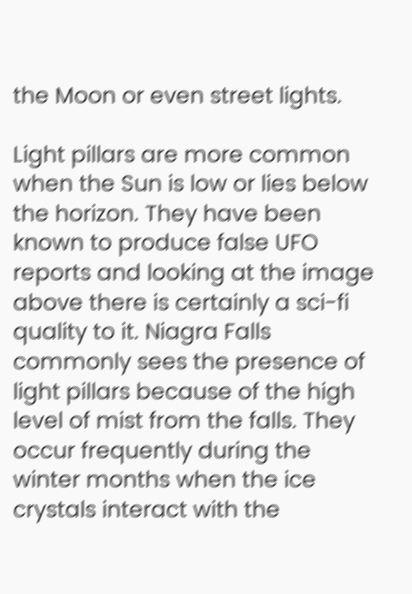the Moon or even street lights.

Light pillars are more common when the Sun is low or lies below the horizon. They have been known to produce false UFO reports and looking at the image above there is certainly a sci-fi quality to it. Niagra Falls commonly sees the presence of light pillars because of the high level of mist from the falls. They occur frequently during the winter months when the ice crystals interact with the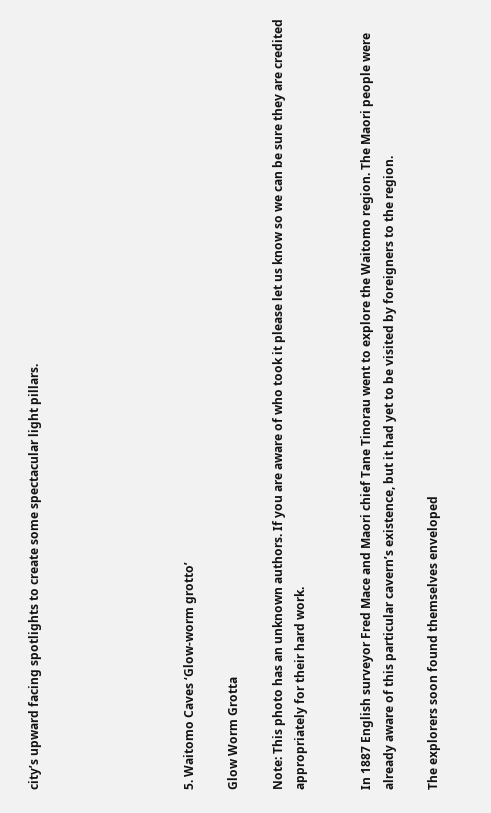city’s upward facing spotlights to create some spectacular light pillars.






5. Waitomo Caves ‘Glow-worm grotto’

Glow Worm Grotta

Note: This photo has an unknown authors. If you are aware of who took it please let us know so we can be sure they are credited appropriately for their hard work.


In 1887 English surveyor Fred Mace and Maori chief Tane Tinorau went to explore the Waitomo region. The Maori people were already aware of this particular cavern’s existence, but it had yet to be visited by foreigners to the region.

The explorers soon found themselves enveloped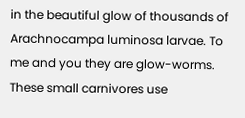in the beautiful glow of thousands of Arachnocampa luminosa larvae. To me and you they are glow-worms. These small carnivores use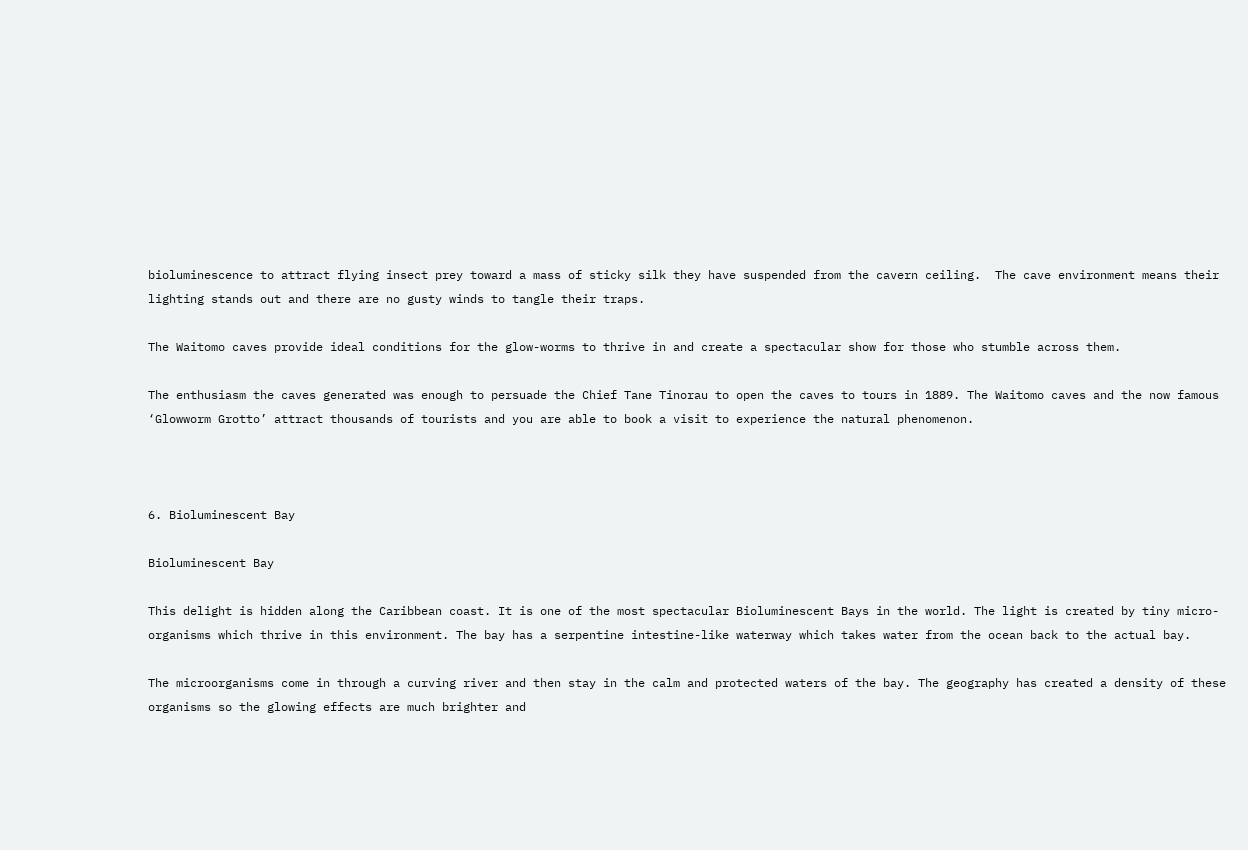bioluminescence to attract flying insect prey toward a mass of sticky silk they have suspended from the cavern ceiling.  The cave environment means their lighting stands out and there are no gusty winds to tangle their traps.

The Waitomo caves provide ideal conditions for the glow-worms to thrive in and create a spectacular show for those who stumble across them.

The enthusiasm the caves generated was enough to persuade the Chief Tane Tinorau to open the caves to tours in 1889. The Waitomo caves and the now famous ‘Glowworm Grotto’ attract thousands of tourists and you are able to book a visit to experience the natural phenomenon.



6. Bioluminescent Bay

Bioluminescent Bay

This delight is hidden along the Caribbean coast. It is one of the most spectacular Bioluminescent Bays in the world. The light is created by tiny micro-organisms which thrive in this environment. The bay has a serpentine intestine-like waterway which takes water from the ocean back to the actual bay.

The microorganisms come in through a curving river and then stay in the calm and protected waters of the bay. The geography has created a density of these organisms so the glowing effects are much brighter and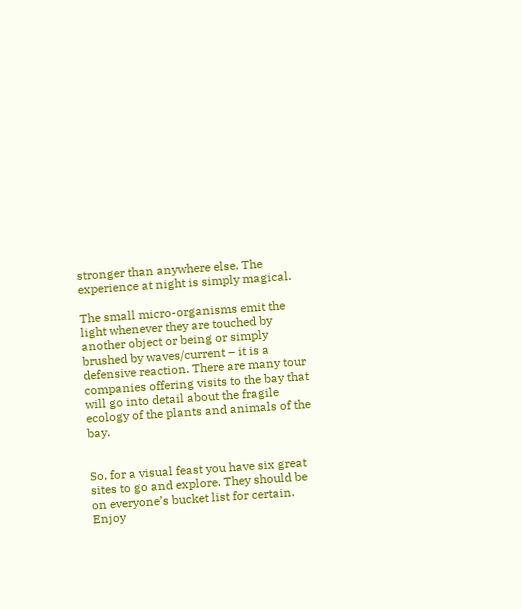stronger than anywhere else. The experience at night is simply magical.

The small micro-organisms emit the light whenever they are touched by another object or being or simply brushed by waves/current – it is a defensive reaction. There are many tour companies offering visits to the bay that will go into detail about the fragile ecology of the plants and animals of the bay.


So, for a visual feast you have six great sites to go and explore. They should be on everyone’s bucket list for certain. Enjoy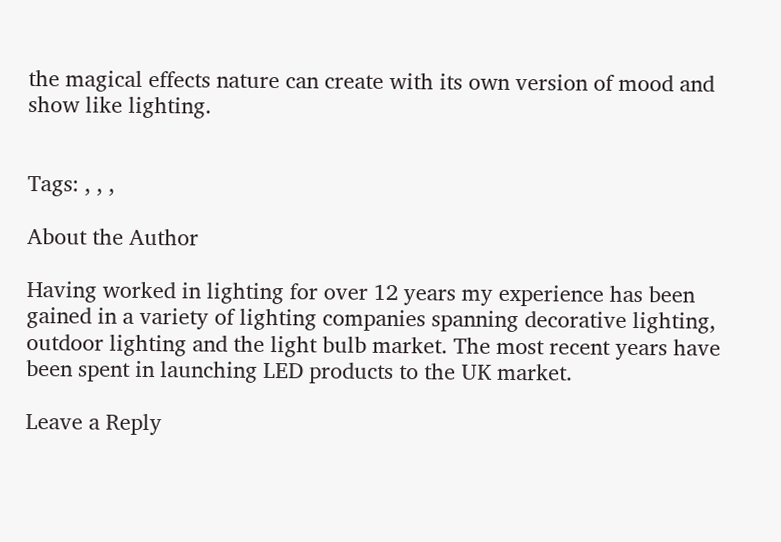the magical effects nature can create with its own version of mood and show like lighting.


Tags: , , ,

About the Author

Having worked in lighting for over 12 years my experience has been gained in a variety of lighting companies spanning decorative lighting, outdoor lighting and the light bulb market. The most recent years have been spent in launching LED products to the UK market.

Leave a Reply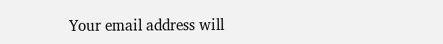Your email address will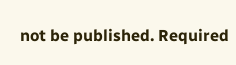not be published. Required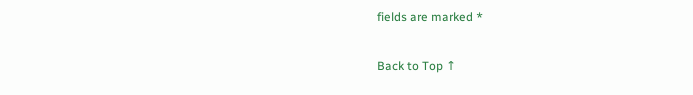fields are marked *

Back to Top ↑